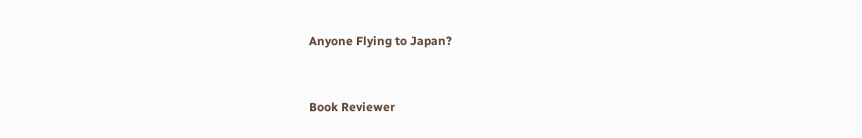Anyone Flying to Japan?


Book Reviewer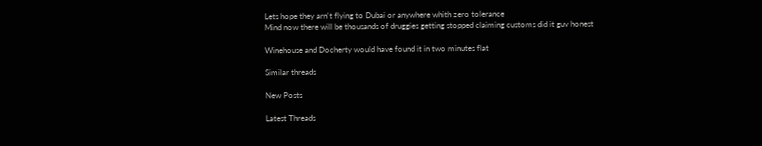Lets hope they arn't flying to Dubai or anywhere whith zero tolerance
Mind now there will be thousands of druggies getting stopped claiming customs did it guv honest

Winehouse and Docherty would have found it in two minutes flat

Similar threads

New Posts

Latest Threads